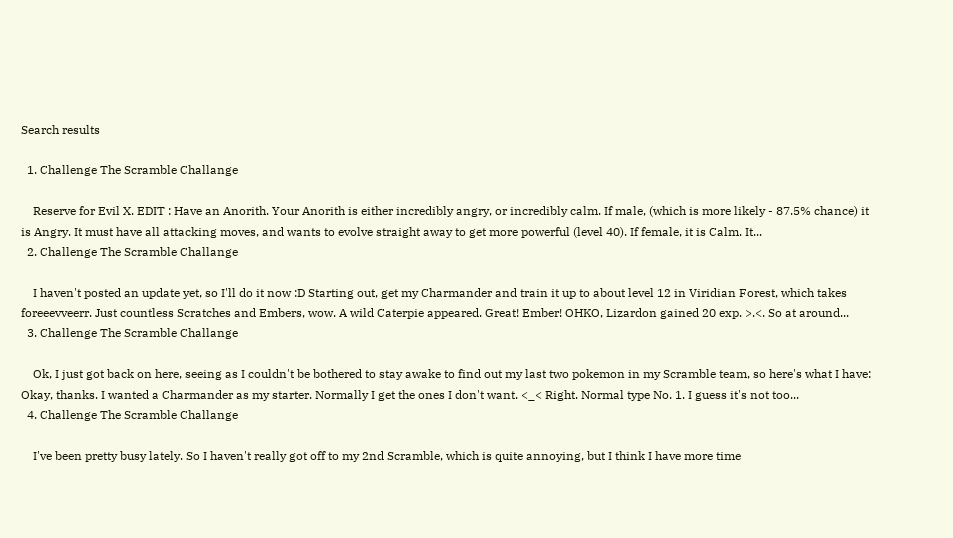Search results

  1. Challenge The Scramble Challange

    Reserve for Evil X. EDIT : Have an Anorith. Your Anorith is either incredibly angry, or incredibly calm. If male, (which is more likely - 87.5% chance) it is Angry. It must have all attacking moves, and wants to evolve straight away to get more powerful (level 40). If female, it is Calm. It...
  2. Challenge The Scramble Challange

    I haven't posted an update yet, so I'll do it now :D Starting out, get my Charmander and train it up to about level 12 in Viridian Forest, which takes foreeevveerr. Just countless Scratches and Embers, wow. A wild Caterpie appeared. Great! Ember! OHKO, Lizardon gained 20 exp. >.<. So at around...
  3. Challenge The Scramble Challange

    Ok, I just got back on here, seeing as I couldn't be bothered to stay awake to find out my last two pokemon in my Scramble team, so here's what I have: Okay, thanks. I wanted a Charmander as my starter. Normally I get the ones I don't want. <_< Right. Normal type No. 1. I guess it's not too...
  4. Challenge The Scramble Challange

    I've been pretty busy lately. So I haven't really got off to my 2nd Scramble, which is quite annoying, but I think I have more time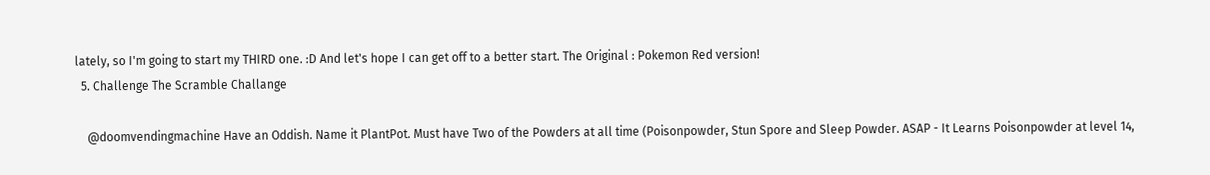lately, so I'm going to start my THIRD one. :D And let's hope I can get off to a better start. The Original : Pokemon Red version!
  5. Challenge The Scramble Challange

    @doomvendingmachine Have an Oddish. Name it PlantPot. Must have Two of the Powders at all time (Poisonpowder, Stun Spore and Sleep Powder. ASAP - It Learns Poisonpowder at level 14,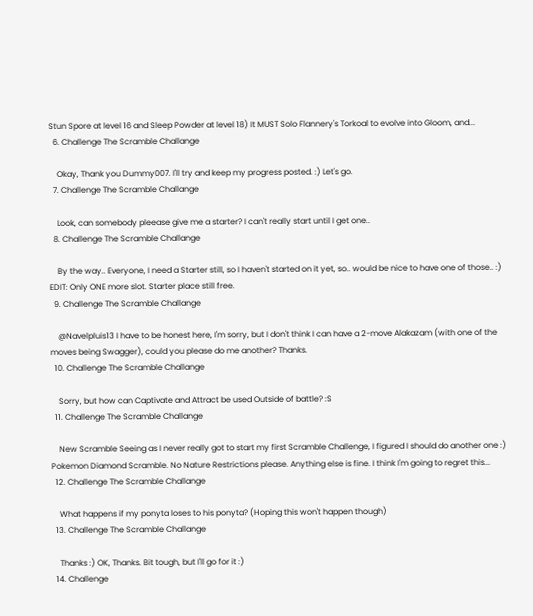Stun Spore at level 16 and Sleep Powder at level 18) It MUST Solo Flannery's Torkoal to evolve into Gloom, and...
  6. Challenge The Scramble Challange

    Okay, Thank you Dummy007. I'll try and keep my progress posted. :) Let's go.
  7. Challenge The Scramble Challange

    Look, can somebody pleease give me a starter? I can't really start until I get one..
  8. Challenge The Scramble Challange

    By the way.. Everyone, I need a Starter still, so I haven't started on it yet, so.. would be nice to have one of those.. :) EDIT: Only ONE more slot. Starter place still free.
  9. Challenge The Scramble Challange

    @Navelpluis13 I have to be honest here, I'm sorry, but I don't think I can have a 2-move Alakazam (with one of the moves being Swagger), could you please do me another? Thanks.
  10. Challenge The Scramble Challange

    Sorry, but how can Captivate and Attract be used Outside of battle? :S
  11. Challenge The Scramble Challange

    New Scramble Seeing as I never really got to start my first Scramble Challenge, I figured I should do another one :) Pokemon Diamond Scramble. No Nature Restrictions please. Anything else is fine. I think I'm going to regret this...
  12. Challenge The Scramble Challange

    What happens if my ponyta loses to his ponyta? (Hoping this won't happen though)
  13. Challenge The Scramble Challange

    Thanks :) OK, Thanks. Bit tough, but I'll go for it :)
  14. Challenge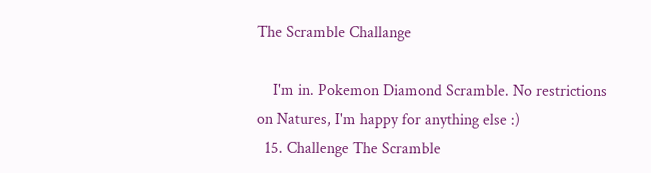The Scramble Challange

    I'm in. Pokemon Diamond Scramble. No restrictions on Natures, I'm happy for anything else :)
  15. Challenge The Scramble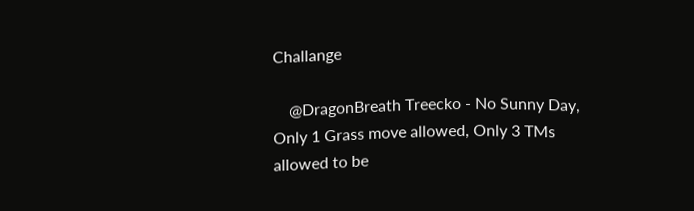Challange

    @DragonBreath Treecko - No Sunny Day, Only 1 Grass move allowed, Only 3 TMs allowed to be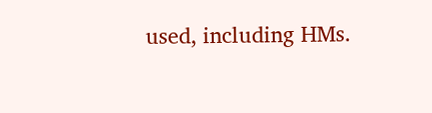used, including HMs.